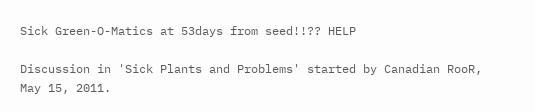Sick Green-O-Matics at 53days from seed!!?? HELP

Discussion in 'Sick Plants and Problems' started by Canadian RooR, May 15, 2011.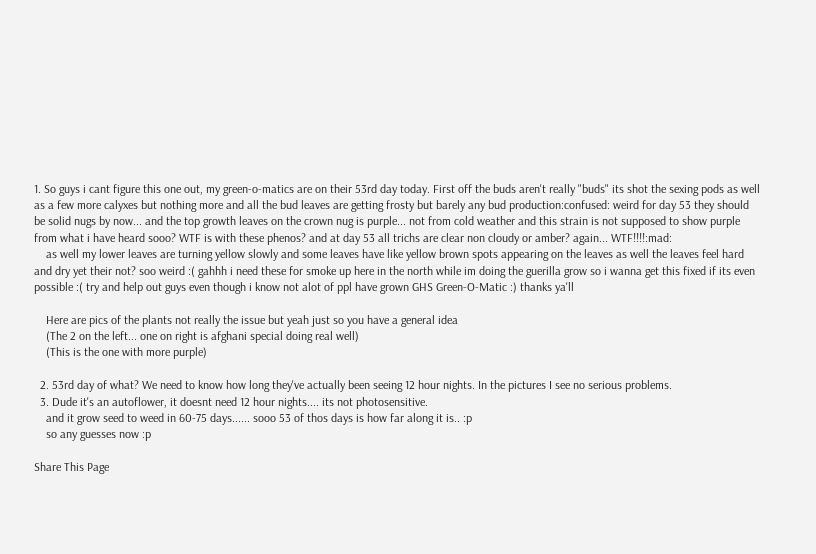1. So guys i cant figure this one out, my green-o-matics are on their 53rd day today. First off the buds aren't really "buds" its shot the sexing pods as well as a few more calyxes but nothing more and all the bud leaves are getting frosty but barely any bud production:confused: weird for day 53 they should be solid nugs by now... and the top growth leaves on the crown nug is purple... not from cold weather and this strain is not supposed to show purple from what i have heard sooo? WTF is with these phenos? and at day 53 all trichs are clear non cloudy or amber? again... WTF!!!!:mad:
    as well my lower leaves are turning yellow slowly and some leaves have like yellow brown spots appearing on the leaves as well the leaves feel hard and dry yet their not? soo weird :( gahhh i need these for smoke up here in the north while im doing the guerilla grow so i wanna get this fixed if its even possible :( try and help out guys even though i know not alot of ppl have grown GHS Green-O-Matic :) thanks ya'll

    Here are pics of the plants not really the issue but yeah just so you have a general idea
    (The 2 on the left... one on right is afghani special doing real well)
    (This is the one with more purple)

  2. 53rd day of what? We need to know how long they've actually been seeing 12 hour nights. In the pictures I see no serious problems.
  3. Dude it's an autoflower, it doesnt need 12 hour nights.... its not photosensitive.
    and it grow seed to weed in 60-75 days...... sooo 53 of thos days is how far along it is.. :p
    so any guesses now :p

Share This Page